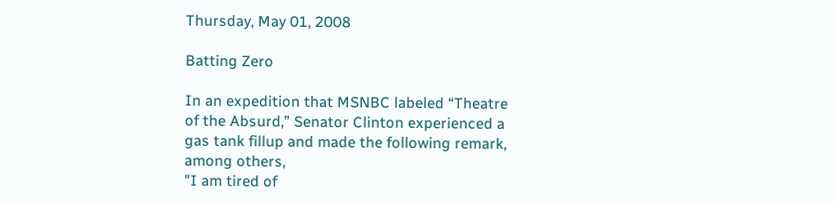Thursday, May 01, 2008

Batting Zero

In an expedition that MSNBC labeled “Theatre of the Absurd,” Senator Clinton experienced a gas tank fillup and made the following remark, among others,
"I am tired of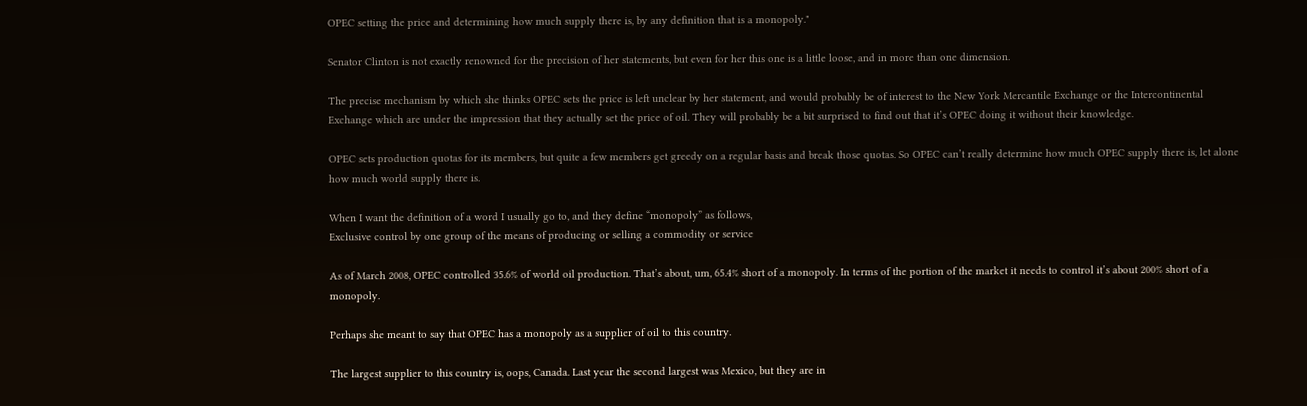OPEC setting the price and determining how much supply there is, by any definition that is a monopoly."

Senator Clinton is not exactly renowned for the precision of her statements, but even for her this one is a little loose, and in more than one dimension.

The precise mechanism by which she thinks OPEC sets the price is left unclear by her statement, and would probably be of interest to the New York Mercantile Exchange or the Intercontinental Exchange which are under the impression that they actually set the price of oil. They will probably be a bit surprised to find out that it’s OPEC doing it without their knowledge.

OPEC sets production quotas for its members, but quite a few members get greedy on a regular basis and break those quotas. So OPEC can’t really determine how much OPEC supply there is, let alone how much world supply there is.

When I want the definition of a word I usually go to, and they define “monopoly” as follows,
Exclusive control by one group of the means of producing or selling a commodity or service

As of March 2008, OPEC controlled 35.6% of world oil production. That’s about, um, 65.4% short of a monopoly. In terms of the portion of the market it needs to control it’s about 200% short of a monopoly.

Perhaps she meant to say that OPEC has a monopoly as a supplier of oil to this country.

The largest supplier to this country is, oops, Canada. Last year the second largest was Mexico, but they are in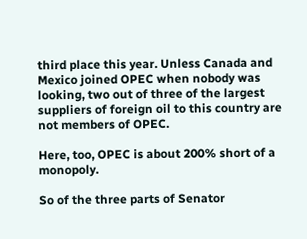third place this year. Unless Canada and Mexico joined OPEC when nobody was looking, two out of three of the largest suppliers of foreign oil to this country are not members of OPEC.

Here, too, OPEC is about 200% short of a monopoly.

So of the three parts of Senator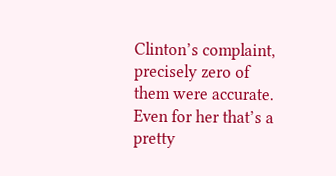Clinton’s complaint, precisely zero of them were accurate. Even for her that’s a pretty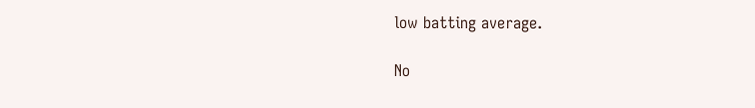low batting average.

No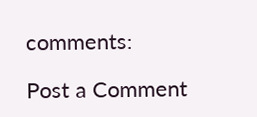comments:

Post a Comment